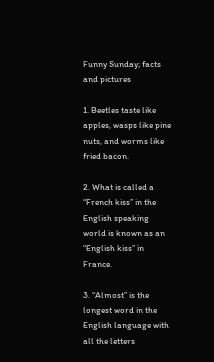Funny Sunday; facts and pictures

1. Beetles taste like apples, wasps like pine nuts, and worms like fried bacon.

2. What is called a “French kiss” in the English speaking world is known as an “English kiss” in France.

3. “Almost” is the longest word in the English language with all the letters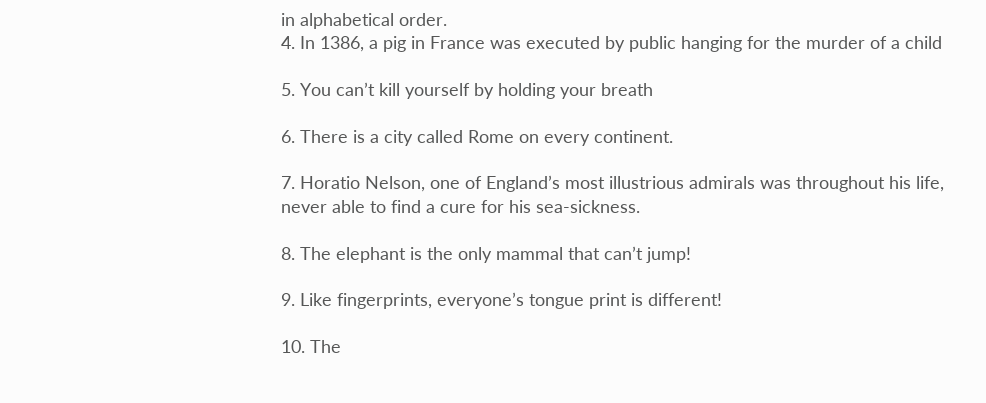in alphabetical order.
4. In 1386, a pig in France was executed by public hanging for the murder of a child

5. You can’t kill yourself by holding your breath

6. There is a city called Rome on every continent.

7. Horatio Nelson, one of England’s most illustrious admirals was throughout his life, never able to find a cure for his sea-sickness.

8. The elephant is the only mammal that can’t jump!

9. Like fingerprints, everyone’s tongue print is different!

10. The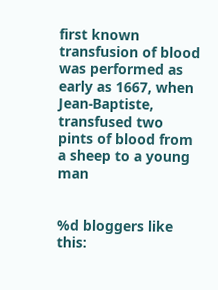first known transfusion of blood was performed as early as 1667, when Jean-Baptiste, transfused two pints of blood from a sheep to a young man


%d bloggers like this: